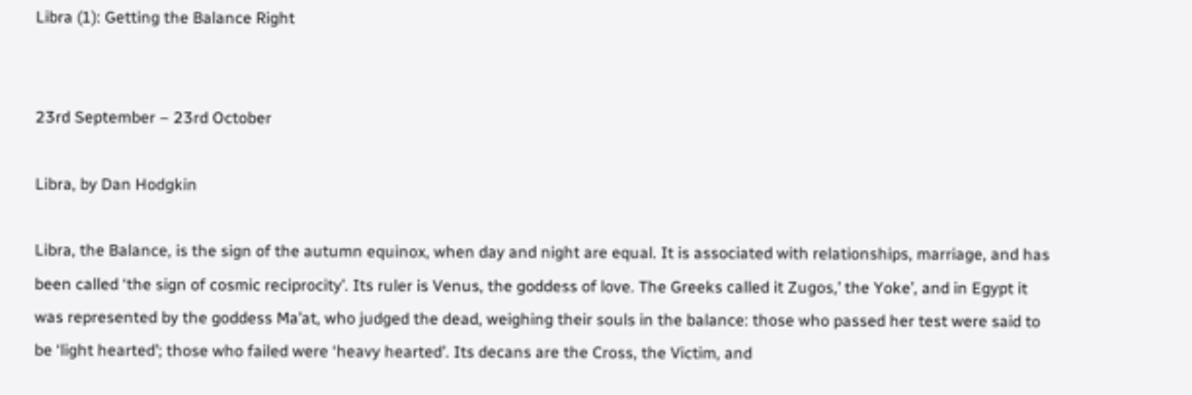Libra (1): Getting the Balance Right


23rd September – 23rd October

Libra, by Dan Hodgkin

Libra, the Balance, is the sign of the autumn equinox, when day and night are equal. It is associated with relationships, marriage, and has been called ‘the sign of cosmic reciprocity’. Its ruler is Venus, the goddess of love. The Greeks called it Zugos,’ the Yoke’, and in Egypt it was represented by the goddess Ma’at, who judged the dead, weighing their souls in the balance: those who passed her test were said to be ‘light hearted’; those who failed were ‘heavy hearted’. Its decans are the Cross, the Victim, and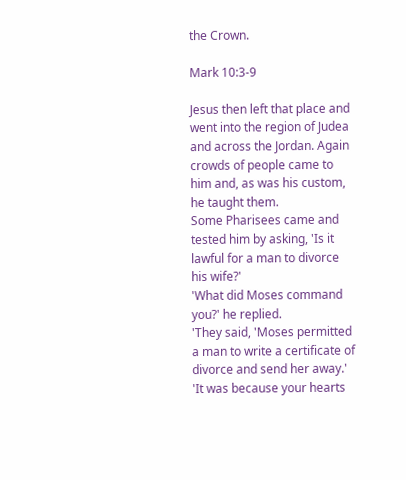the Crown.

Mark 10:3-9

Jesus then left that place and went into the region of Judea and across the Jordan. Again crowds of people came to him and, as was his custom, he taught them.
Some Pharisees came and tested him by asking, 'Is it lawful for a man to divorce his wife?'
'What did Moses command you?' he replied.
'They said, 'Moses permitted a man to write a certificate of divorce and send her away.'
'It was because your hearts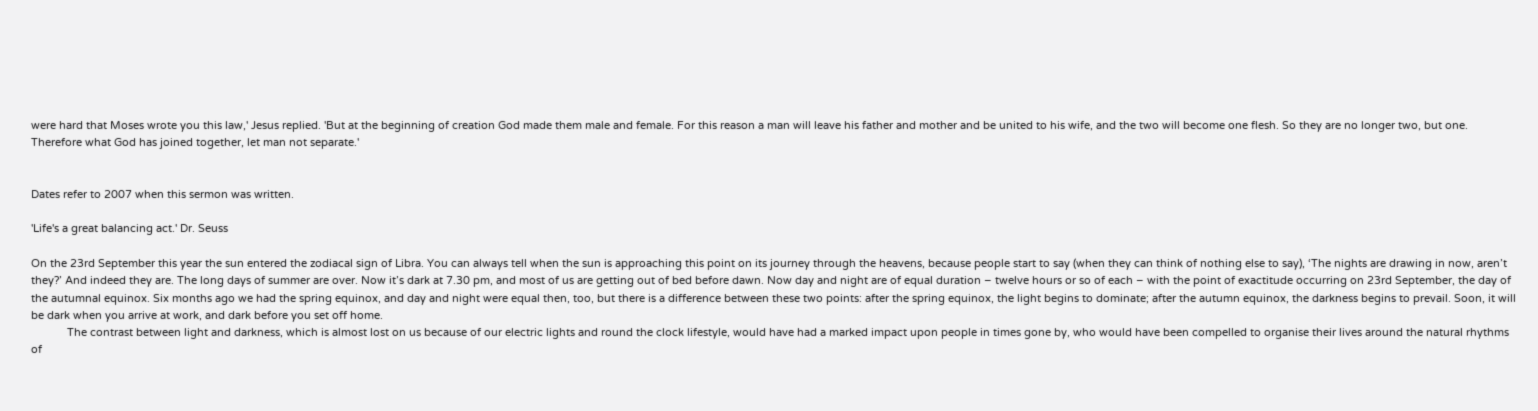were hard that Moses wrote you this law,' Jesus replied. 'But at the beginning of creation God made them male and female. For this reason a man will leave his father and mother and be united to his wife, and the two will become one flesh. So they are no longer two, but one. Therefore what God has joined together, let man not separate.'


Dates refer to 2007 when this sermon was written.

'Life's a great balancing act.' Dr. Seuss

On the 23rd September this year the sun entered the zodiacal sign of Libra. You can always tell when the sun is approaching this point on its journey through the heavens, because people start to say (when they can think of nothing else to say), ‘The nights are drawing in now, aren’t they?’ And indeed they are. The long days of summer are over. Now it’s dark at 7.30 pm, and most of us are getting out of bed before dawn. Now day and night are of equal duration – twelve hours or so of each – with the point of exactitude occurring on 23rd September, the day of the autumnal equinox. Six months ago we had the spring equinox, and day and night were equal then, too, but there is a difference between these two points: after the spring equinox, the light begins to dominate; after the autumn equinox, the darkness begins to prevail. Soon, it will be dark when you arrive at work, and dark before you set off home.
            The contrast between light and darkness, which is almost lost on us because of our electric lights and round the clock lifestyle, would have had a marked impact upon people in times gone by, who would have been compelled to organise their lives around the natural rhythms of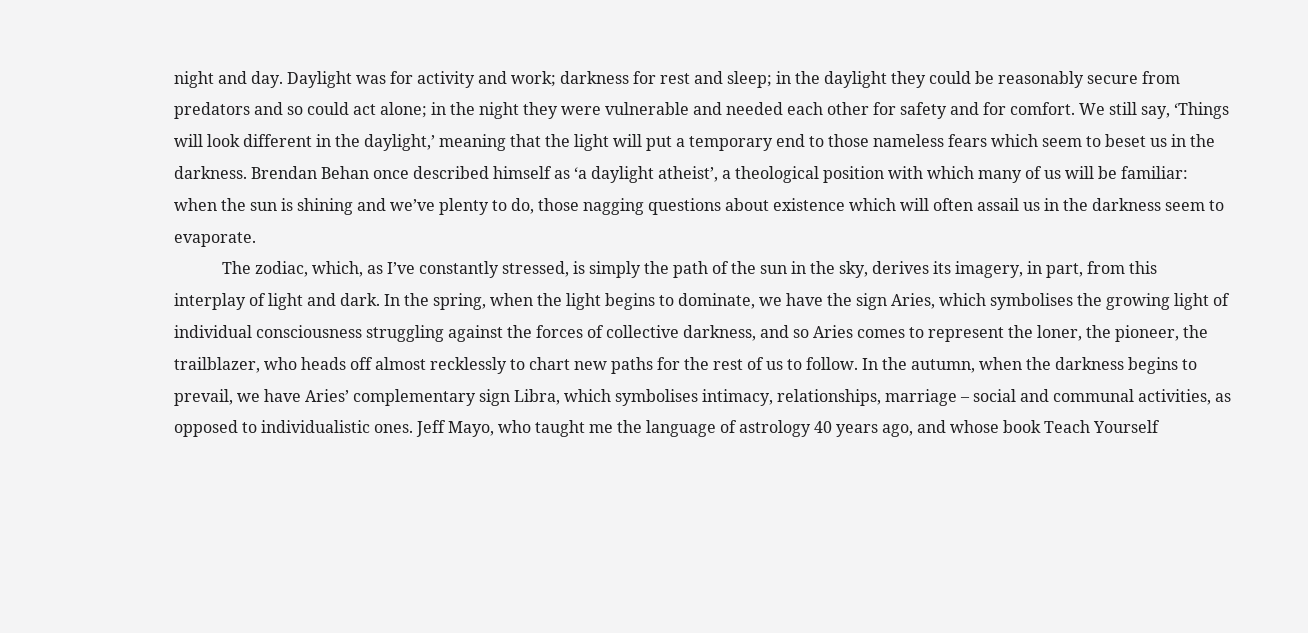night and day. Daylight was for activity and work; darkness for rest and sleep; in the daylight they could be reasonably secure from predators and so could act alone; in the night they were vulnerable and needed each other for safety and for comfort. We still say, ‘Things will look different in the daylight,’ meaning that the light will put a temporary end to those nameless fears which seem to beset us in the darkness. Brendan Behan once described himself as ‘a daylight atheist’, a theological position with which many of us will be familiar: when the sun is shining and we’ve plenty to do, those nagging questions about existence which will often assail us in the darkness seem to evaporate.
            The zodiac, which, as I’ve constantly stressed, is simply the path of the sun in the sky, derives its imagery, in part, from this interplay of light and dark. In the spring, when the light begins to dominate, we have the sign Aries, which symbolises the growing light of individual consciousness struggling against the forces of collective darkness, and so Aries comes to represent the loner, the pioneer, the trailblazer, who heads off almost recklessly to chart new paths for the rest of us to follow. In the autumn, when the darkness begins to prevail, we have Aries’ complementary sign Libra, which symbolises intimacy, relationships, marriage – social and communal activities, as opposed to individualistic ones. Jeff Mayo, who taught me the language of astrology 40 years ago, and whose book Teach Yourself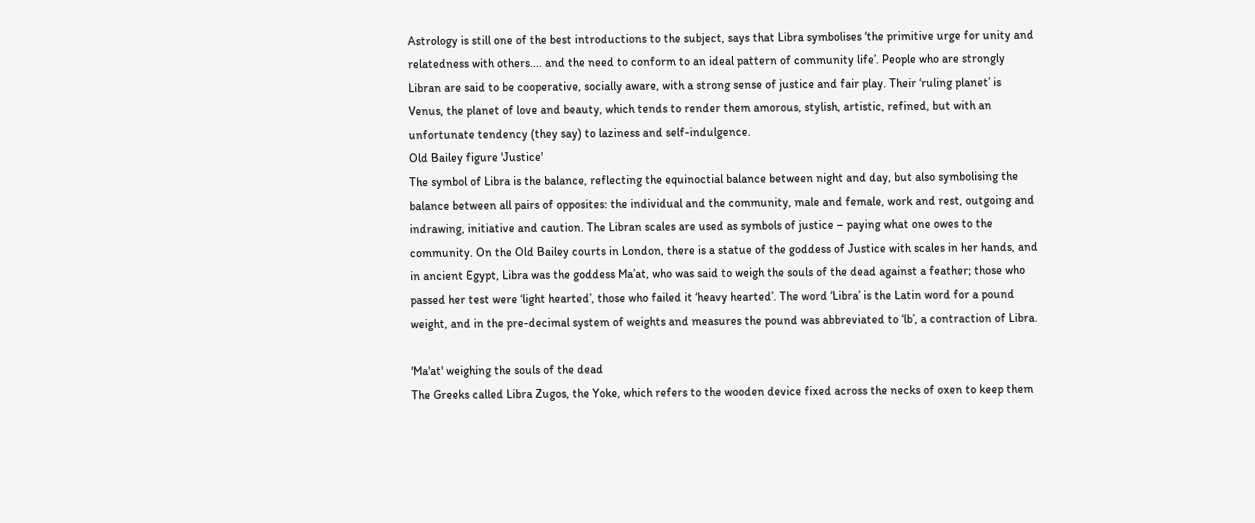Astrology is still one of the best introductions to the subject, says that Libra symbolises ‘the primitive urge for unity and relatedness with others.... and the need to conform to an ideal pattern of community life’. People who are strongly Libran are said to be cooperative, socially aware, with a strong sense of justice and fair play. Their ‘ruling planet’ is Venus, the planet of love and beauty, which tends to render them amorous, stylish, artistic, refined, but with an unfortunate tendency (they say) to laziness and self-indulgence.
Old Bailey figure 'Justice'
The symbol of Libra is the balance, reflecting the equinoctial balance between night and day, but also symbolising the balance between all pairs of opposites: the individual and the community, male and female, work and rest, outgoing and indrawing, initiative and caution. The Libran scales are used as symbols of justice – paying what one owes to the community. On the Old Bailey courts in London, there is a statue of the goddess of Justice with scales in her hands, and in ancient Egypt, Libra was the goddess Ma’at, who was said to weigh the souls of the dead against a feather; those who passed her test were ‘light hearted’, those who failed it ‘heavy hearted’. The word ‘Libra’ is the Latin word for a pound weight, and in the pre-decimal system of weights and measures the pound was abbreviated to ‘lb’, a contraction of Libra.

'Ma'at' weighing the souls of the dead
The Greeks called Libra Zugos, the Yoke, which refers to the wooden device fixed across the necks of oxen to keep them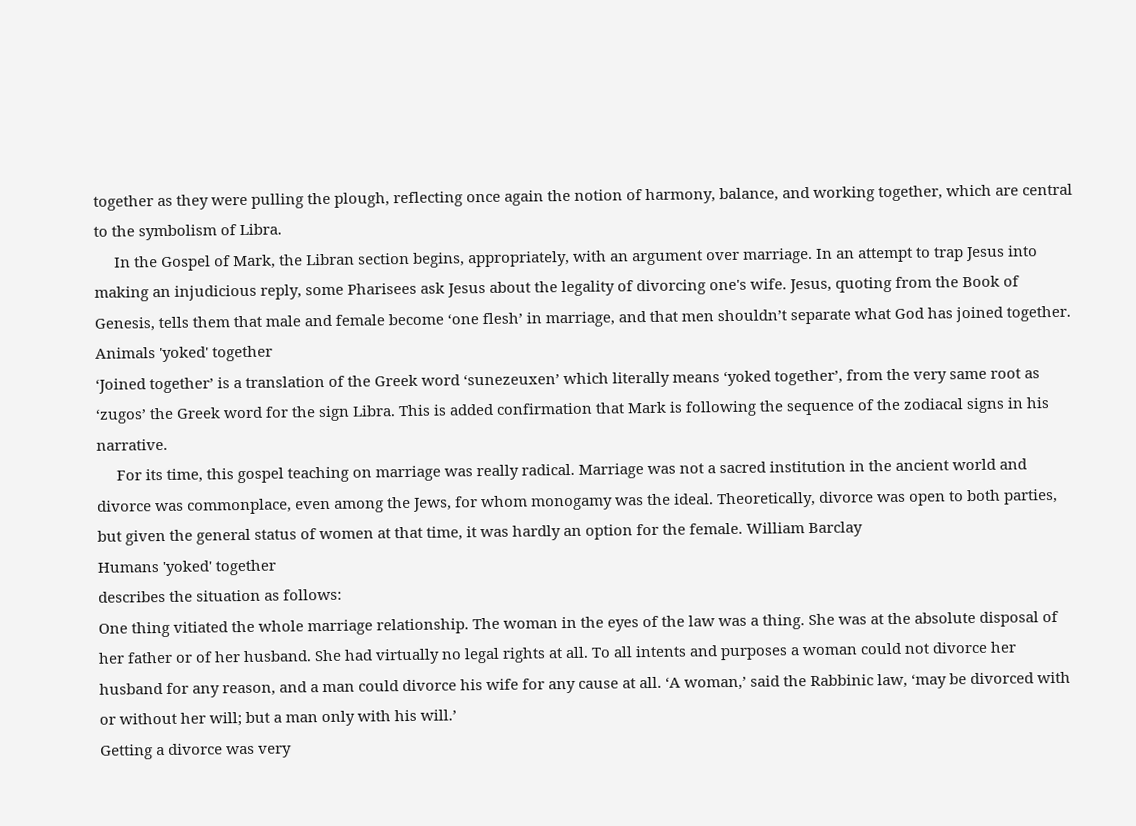together as they were pulling the plough, reflecting once again the notion of harmony, balance, and working together, which are central to the symbolism of Libra.
     In the Gospel of Mark, the Libran section begins, appropriately, with an argument over marriage. In an attempt to trap Jesus into making an injudicious reply, some Pharisees ask Jesus about the legality of divorcing one's wife. Jesus, quoting from the Book of Genesis, tells them that male and female become ‘one flesh’ in marriage, and that men shouldn’t separate what God has joined together.
Animals 'yoked' together
‘Joined together’ is a translation of the Greek word ‘sunezeuxen’ which literally means ‘yoked together’, from the very same root as ‘zugos’ the Greek word for the sign Libra. This is added confirmation that Mark is following the sequence of the zodiacal signs in his narrative.
     For its time, this gospel teaching on marriage was really radical. Marriage was not a sacred institution in the ancient world and divorce was commonplace, even among the Jews, for whom monogamy was the ideal. Theoretically, divorce was open to both parties, but given the general status of women at that time, it was hardly an option for the female. William Barclay
Humans 'yoked' together
describes the situation as follows:
One thing vitiated the whole marriage relationship. The woman in the eyes of the law was a thing. She was at the absolute disposal of her father or of her husband. She had virtually no legal rights at all. To all intents and purposes a woman could not divorce her husband for any reason, and a man could divorce his wife for any cause at all. ‘A woman,’ said the Rabbinic law, ‘may be divorced with or without her will; but a man only with his will.’
Getting a divorce was very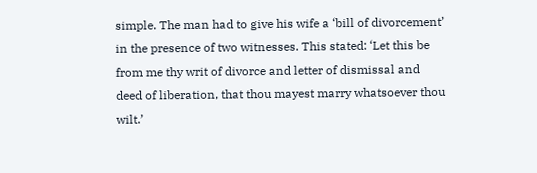simple. The man had to give his wife a ‘bill of divorcement’ in the presence of two witnesses. This stated: ‘Let this be from me thy writ of divorce and letter of dismissal and deed of liberation, that thou mayest marry whatsoever thou wilt.’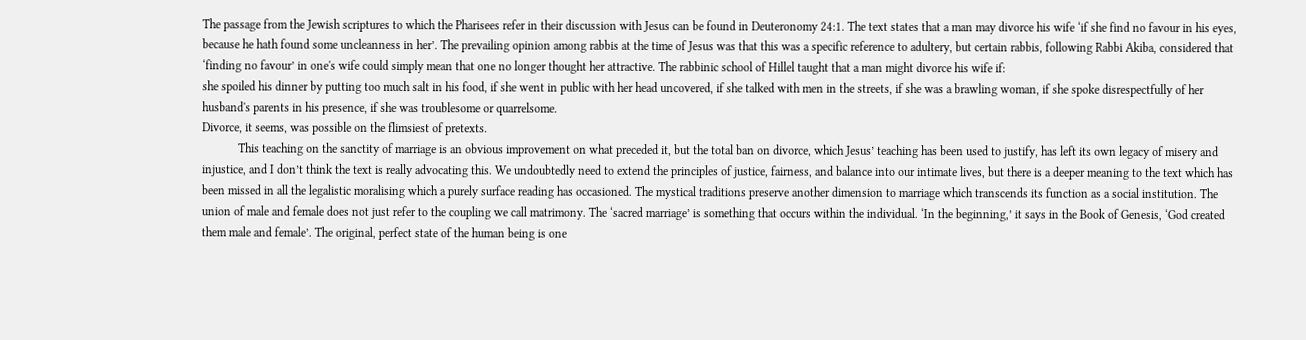The passage from the Jewish scriptures to which the Pharisees refer in their discussion with Jesus can be found in Deuteronomy 24:1. The text states that a man may divorce his wife ‘if she find no favour in his eyes, because he hath found some uncleanness in her’. The prevailing opinion among rabbis at the time of Jesus was that this was a specific reference to adultery, but certain rabbis, following Rabbi Akiba, considered that ‘finding no favour’ in one's wife could simply mean that one no longer thought her attractive. The rabbinic school of Hillel taught that a man might divorce his wife if:
she spoiled his dinner by putting too much salt in his food, if she went in public with her head uncovered, if she talked with men in the streets, if she was a brawling woman, if she spoke disrespectfully of her husband's parents in his presence, if she was troublesome or quarrelsome.
Divorce, it seems, was possible on the flimsiest of pretexts.
            This teaching on the sanctity of marriage is an obvious improvement on what preceded it, but the total ban on divorce, which Jesus’ teaching has been used to justify, has left its own legacy of misery and injustice, and I don’t think the text is really advocating this. We undoubtedly need to extend the principles of justice, fairness, and balance into our intimate lives, but there is a deeper meaning to the text which has been missed in all the legalistic moralising which a purely surface reading has occasioned. The mystical traditions preserve another dimension to marriage which transcends its function as a social institution. The union of male and female does not just refer to the coupling we call matrimony. The ‘sacred marriage’ is something that occurs within the individual. ‘In the beginning,’ it says in the Book of Genesis, ‘God created them male and female’. The original, perfect state of the human being is one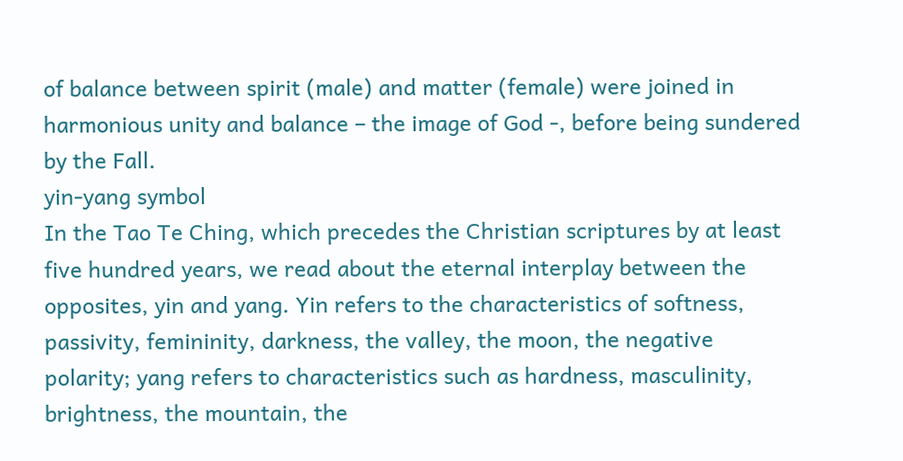of balance between spirit (male) and matter (female) were joined in harmonious unity and balance – the image of God -, before being sundered by the Fall.
yin-yang symbol
In the Tao Te Ching, which precedes the Christian scriptures by at least five hundred years, we read about the eternal interplay between the opposites, yin and yang. Yin refers to the characteristics of softness, passivity, femininity, darkness, the valley, the moon, the negative polarity; yang refers to characteristics such as hardness, masculinity, brightness, the mountain, the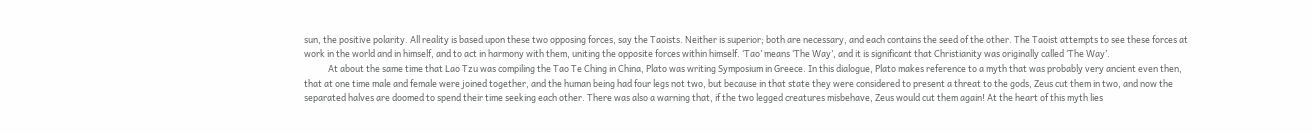sun, the positive polarity. All reality is based upon these two opposing forces, say the Taoists. Neither is superior; both are necessary, and each contains the seed of the other. The Taoist attempts to see these forces at work in the world and in himself, and to act in harmony with them, uniting the opposite forces within himself. ‘Tao’ means ‘The Way’, and it is significant that Christianity was originally called ‘The Way’.
            At about the same time that Lao Tzu was compiling the Tao Te Ching in China, Plato was writing Symposium in Greece. In this dialogue, Plato makes reference to a myth that was probably very ancient even then, that at one time male and female were joined together, and the human being had four legs not two, but because in that state they were considered to present a threat to the gods, Zeus cut them in two, and now the separated halves are doomed to spend their time seeking each other. There was also a warning that, if the two legged creatures misbehave, Zeus would cut them again! At the heart of this myth lies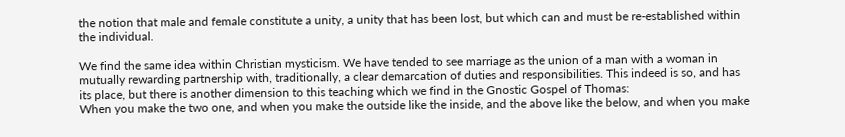the notion that male and female constitute a unity, a unity that has been lost, but which can and must be re-established within the individual.

We find the same idea within Christian mysticism. We have tended to see marriage as the union of a man with a woman in mutually rewarding partnership with, traditionally, a clear demarcation of duties and responsibilities. This indeed is so, and has its place, but there is another dimension to this teaching which we find in the Gnostic Gospel of Thomas:
When you make the two one, and when you make the outside like the inside, and the above like the below, and when you make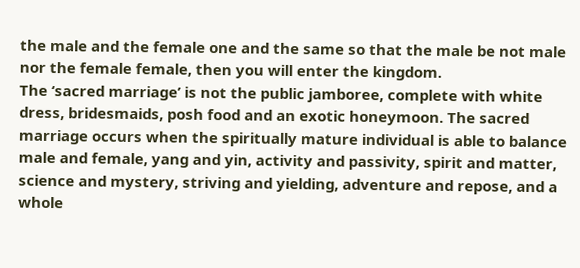the male and the female one and the same so that the male be not male nor the female female, then you will enter the kingdom.
The ‘sacred marriage’ is not the public jamboree, complete with white dress, bridesmaids, posh food and an exotic honeymoon. The sacred marriage occurs when the spiritually mature individual is able to balance male and female, yang and yin, activity and passivity, spirit and matter, science and mystery, striving and yielding, adventure and repose, and a whole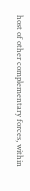host of other complementary forces, within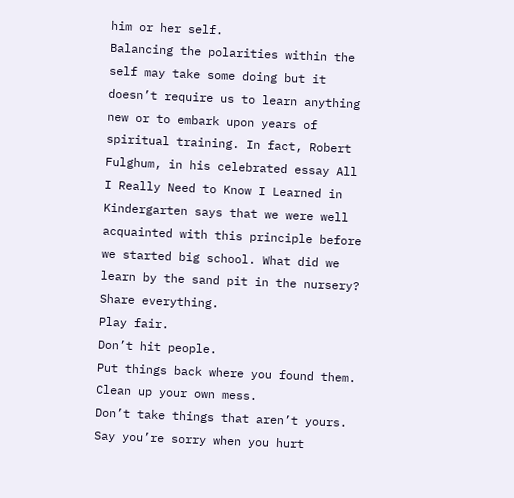him or her self.
Balancing the polarities within the self may take some doing but it doesn’t require us to learn anything new or to embark upon years of spiritual training. In fact, Robert Fulghum, in his celebrated essay All I Really Need to Know I Learned in Kindergarten says that we were well acquainted with this principle before we started big school. What did we learn by the sand pit in the nursery?
Share everything.
Play fair.
Don’t hit people.
Put things back where you found them.
Clean up your own mess.
Don’t take things that aren’t yours.
Say you’re sorry when you hurt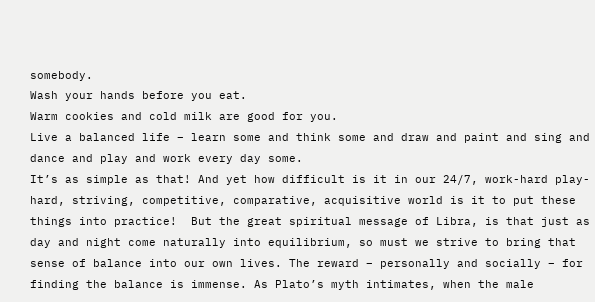somebody.
Wash your hands before you eat.
Warm cookies and cold milk are good for you.
Live a balanced life – learn some and think some and draw and paint and sing and dance and play and work every day some.
It’s as simple as that! And yet how difficult is it in our 24/7, work-hard play-hard, striving, competitive, comparative, acquisitive world is it to put these things into practice!  But the great spiritual message of Libra, is that just as day and night come naturally into equilibrium, so must we strive to bring that sense of balance into our own lives. The reward – personally and socially – for finding the balance is immense. As Plato’s myth intimates, when the male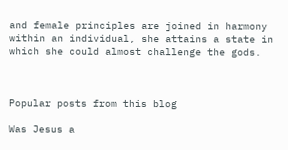and female principles are joined in harmony within an individual, she attains a state in which she could almost challenge the gods.



Popular posts from this blog

Was Jesus a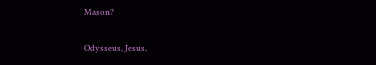Mason?

Odysseus, Jesus,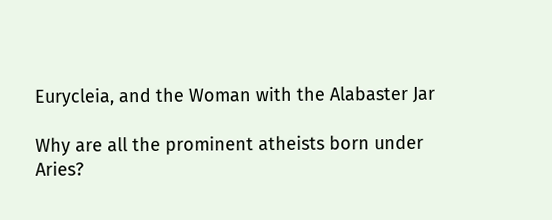Eurycleia, and the Woman with the Alabaster Jar

Why are all the prominent atheists born under Aries?